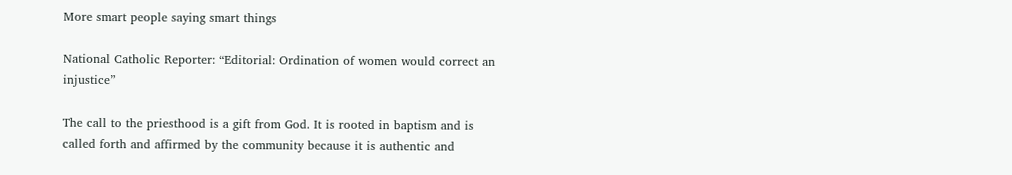More smart people saying smart things

National Catholic Reporter: “Editorial: Ordination of women would correct an injustice”

The call to the priesthood is a gift from God. It is rooted in baptism and is called forth and affirmed by the community because it is authentic and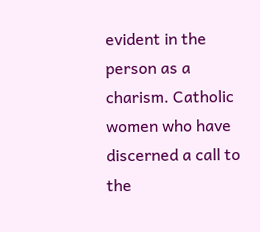evident in the person as a charism. Catholic women who have discerned a call to the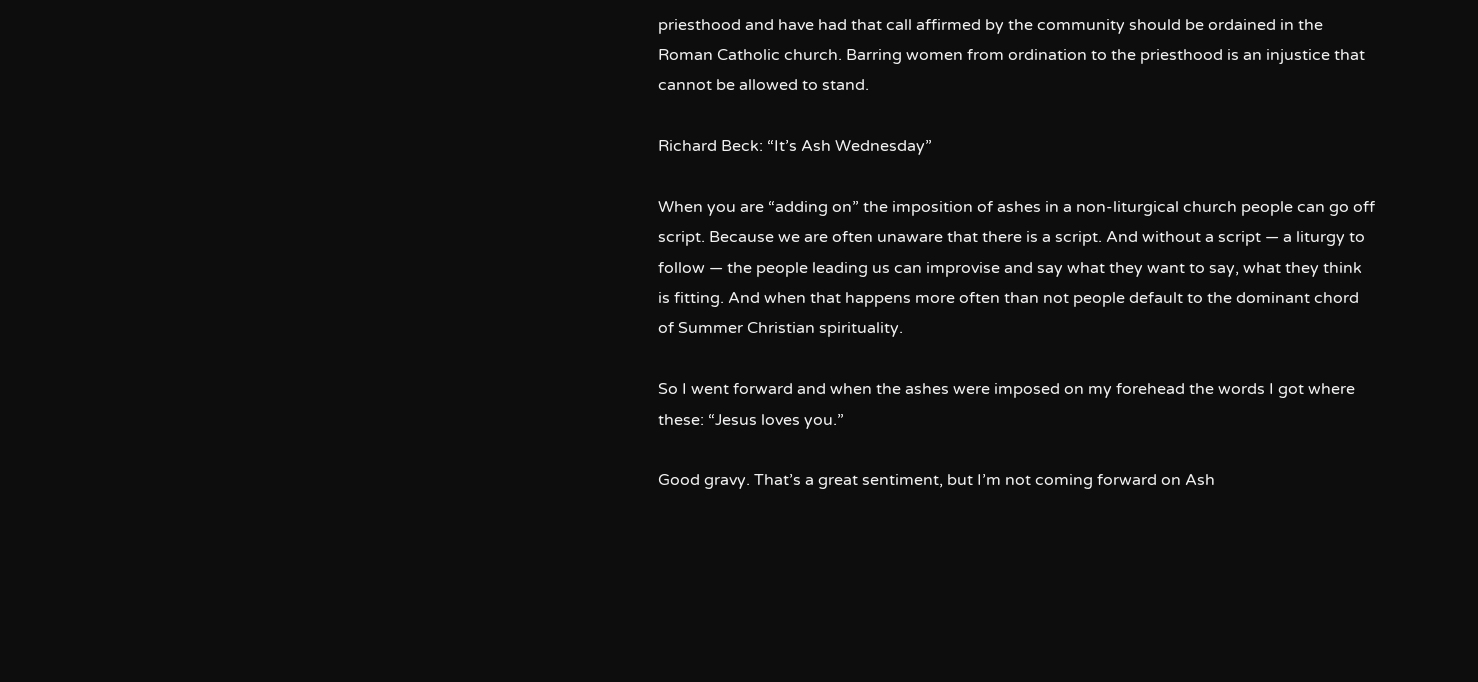priesthood and have had that call affirmed by the community should be ordained in the Roman Catholic church. Barring women from ordination to the priesthood is an injustice that cannot be allowed to stand.

Richard Beck: “It’s Ash Wednesday”

When you are “adding on” the imposition of ashes in a non-liturgical church people can go off script. Because we are often unaware that there is a script. And without a script — a liturgy to follow — the people leading us can improvise and say what they want to say, what they think is fitting. And when that happens more often than not people default to the dominant chord of Summer Christian spirituality.

So I went forward and when the ashes were imposed on my forehead the words I got where these: “Jesus loves you.”

Good gravy. That’s a great sentiment, but I’m not coming forward on Ash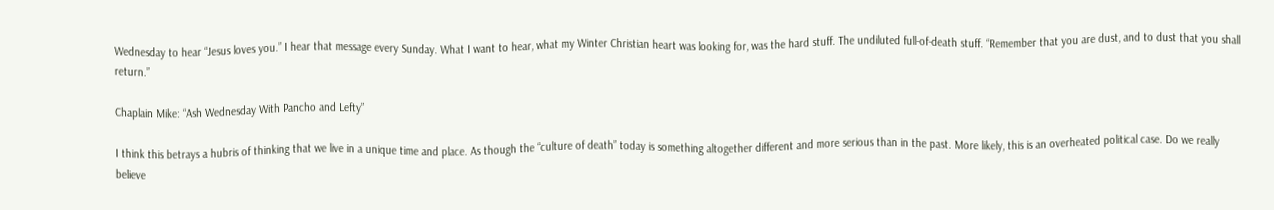Wednesday to hear “Jesus loves you.” I hear that message every Sunday. What I want to hear, what my Winter Christian heart was looking for, was the hard stuff. The undiluted full-of-death stuff. “Remember that you are dust, and to dust that you shall return.”

Chaplain Mike: “Ash Wednesday With Pancho and Lefty”

I think this betrays a hubris of thinking that we live in a unique time and place. As though the “culture of death” today is something altogether different and more serious than in the past. More likely, this is an overheated political case. Do we really believe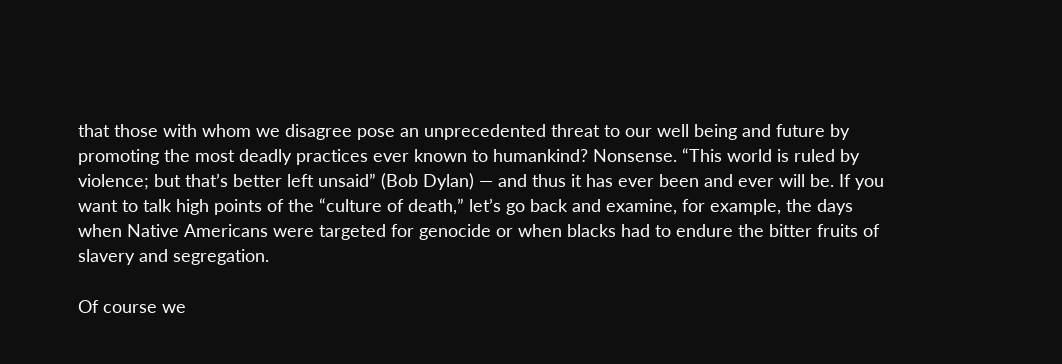that those with whom we disagree pose an unprecedented threat to our well being and future by promoting the most deadly practices ever known to humankind? Nonsense. “This world is ruled by violence; but that’s better left unsaid” (Bob Dylan) — and thus it has ever been and ever will be. If you want to talk high points of the “culture of death,” let’s go back and examine, for example, the days when Native Americans were targeted for genocide or when blacks had to endure the bitter fruits of slavery and segregation.

Of course we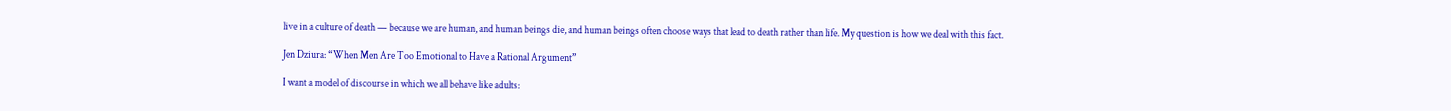live in a culture of death — because we are human, and human beings die, and human beings often choose ways that lead to death rather than life. My question is how we deal with this fact.

Jen Dziura: “When Men Are Too Emotional to Have a Rational Argument”

I want a model of discourse in which we all behave like adults: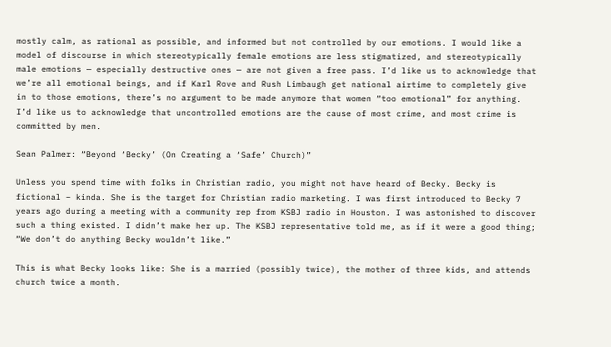mostly calm, as rational as possible, and informed but not controlled by our emotions. I would like a model of discourse in which stereotypically female emotions are less stigmatized, and stereotypically male emotions — especially destructive ones — are not given a free pass. I’d like us to acknowledge that we’re all emotional beings, and if Karl Rove and Rush Limbaugh get national airtime to completely give in to those emotions, there’s no argument to be made anymore that women “too emotional” for anything. I’d like us to acknowledge that uncontrolled emotions are the cause of most crime, and most crime is committed by men.

Sean Palmer: “Beyond ‘Becky’ (On Creating a ‘Safe’ Church)”

Unless you spend time with folks in Christian radio, you might not have heard of Becky. Becky is fictional – kinda. She is the target for Christian radio marketing. I was first introduced to Becky 7 years ago during a meeting with a community rep from KSBJ radio in Houston. I was astonished to discover such a thing existed. I didn’t make her up. The KSBJ representative told me, as if it were a good thing; “We don’t do anything Becky wouldn’t like.”

This is what Becky looks like: She is a married (possibly twice), the mother of three kids, and attends church twice a month.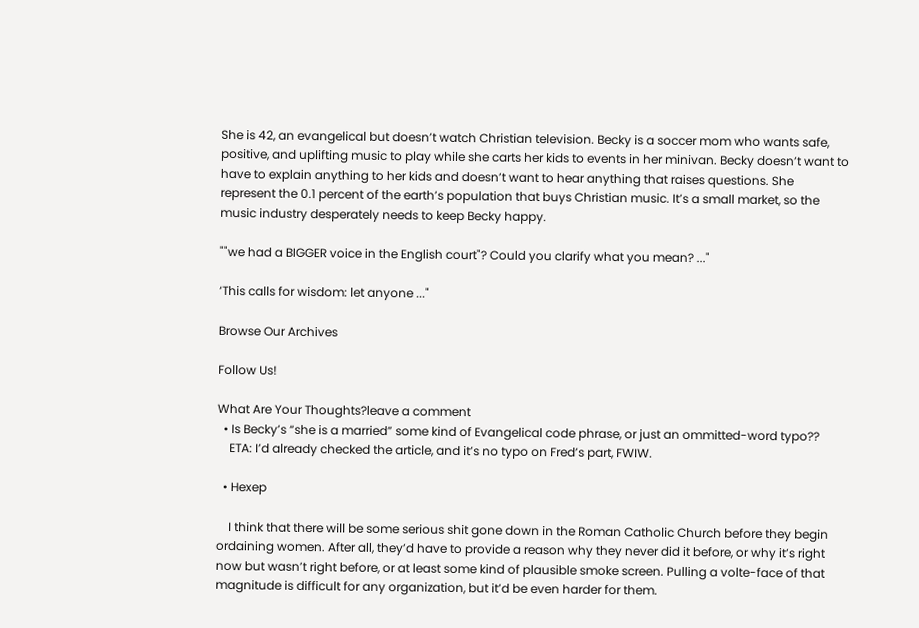She is 42, an evangelical but doesn’t watch Christian television. Becky is a soccer mom who wants safe, positive, and uplifting music to play while she carts her kids to events in her minivan. Becky doesn’t want to have to explain anything to her kids and doesn’t want to hear anything that raises questions. She represent the 0.1 percent of the earth’s population that buys Christian music. It’s a small market, so the music industry desperately needs to keep Becky happy.

""we had a BIGGER voice in the English court"? Could you clarify what you mean? ..."

‘This calls for wisdom: let anyone ..."

Browse Our Archives

Follow Us!

What Are Your Thoughts?leave a comment
  • Is Becky’s “she is a married” some kind of Evangelical code phrase, or just an ommitted-word typo??
    ETA: I’d already checked the article, and it’s no typo on Fred’s part, FWIW.

  • Hexep

    I think that there will be some serious shit gone down in the Roman Catholic Church before they begin ordaining women. After all, they’d have to provide a reason why they never did it before, or why it’s right now but wasn’t right before, or at least some kind of plausible smoke screen. Pulling a volte-face of that magnitude is difficult for any organization, but it’d be even harder for them.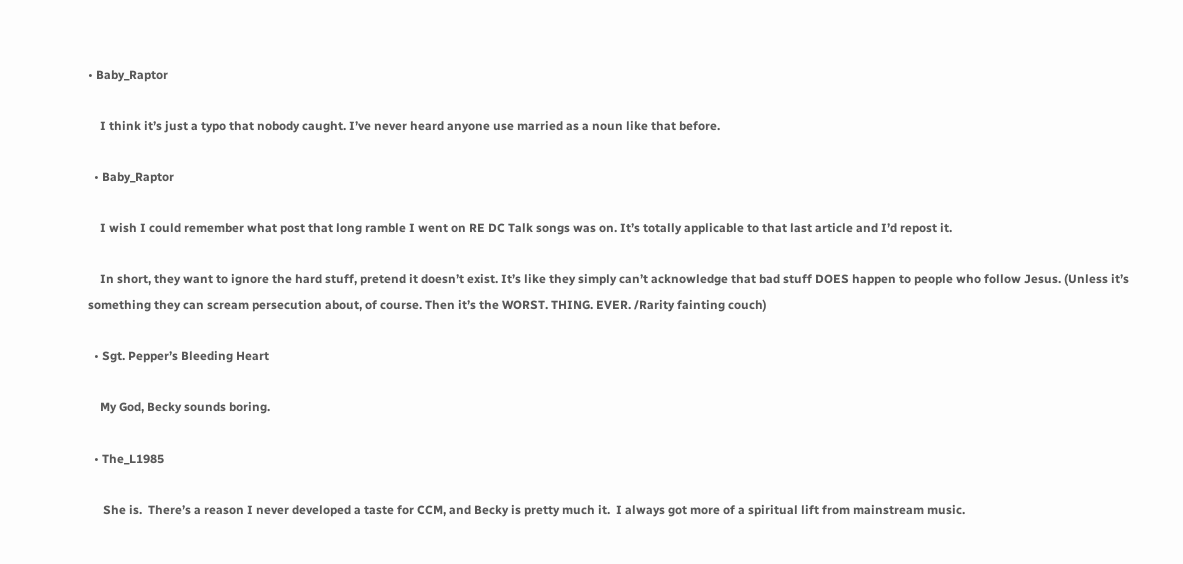• Baby_Raptor

    I think it’s just a typo that nobody caught. I’ve never heard anyone use married as a noun like that before.

  • Baby_Raptor

    I wish I could remember what post that long ramble I went on RE DC Talk songs was on. It’s totally applicable to that last article and I’d repost it.

    In short, they want to ignore the hard stuff, pretend it doesn’t exist. It’s like they simply can’t acknowledge that bad stuff DOES happen to people who follow Jesus. (Unless it’s something they can scream persecution about, of course. Then it’s the WORST. THING. EVER. /Rarity fainting couch)

  • Sgt. Pepper’s Bleeding Heart

    My God, Becky sounds boring.

  • The_L1985

     She is.  There’s a reason I never developed a taste for CCM, and Becky is pretty much it.  I always got more of a spiritual lift from mainstream music.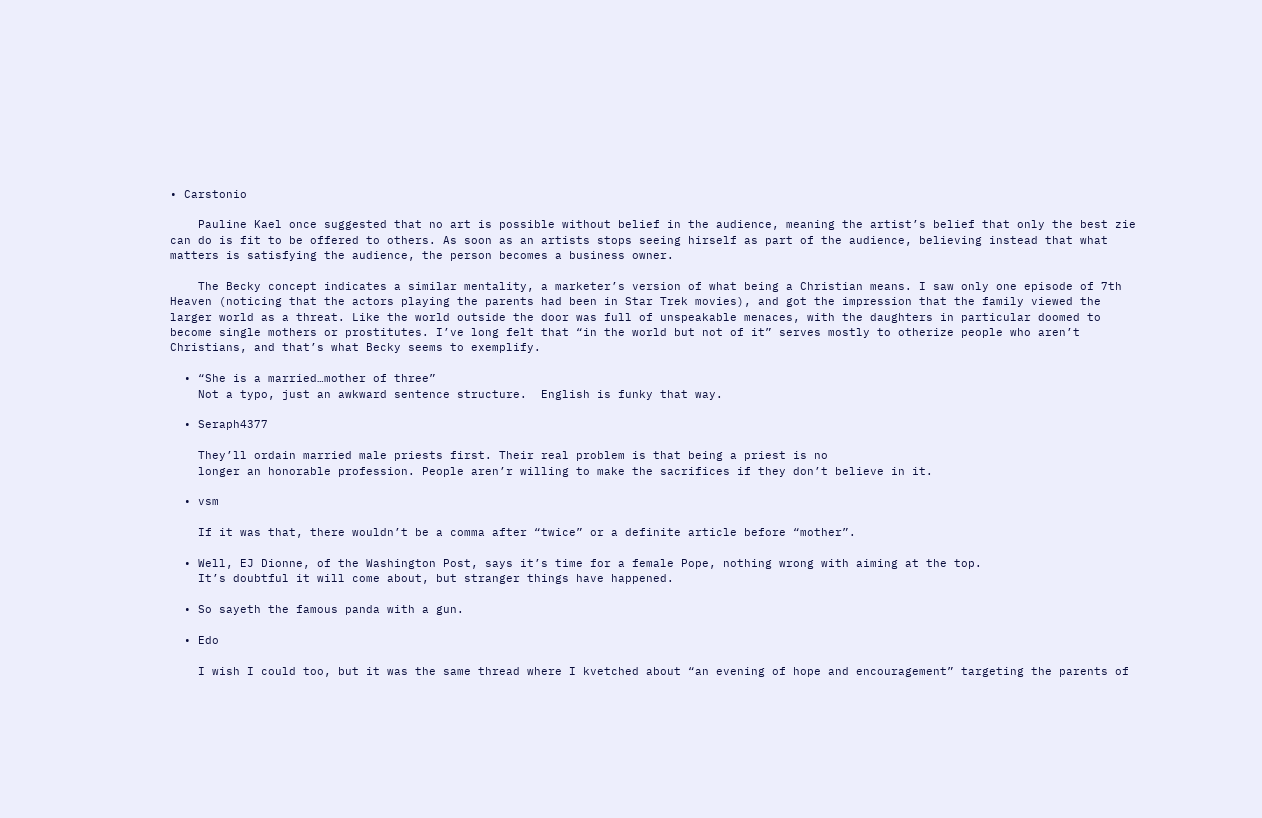• Carstonio

    Pauline Kael once suggested that no art is possible without belief in the audience, meaning the artist’s belief that only the best zie can do is fit to be offered to others. As soon as an artists stops seeing hirself as part of the audience, believing instead that what matters is satisfying the audience, the person becomes a business owner.

    The Becky concept indicates a similar mentality, a marketer’s version of what being a Christian means. I saw only one episode of 7th Heaven (noticing that the actors playing the parents had been in Star Trek movies), and got the impression that the family viewed the larger world as a threat. Like the world outside the door was full of unspeakable menaces, with the daughters in particular doomed to become single mothers or prostitutes. I’ve long felt that “in the world but not of it” serves mostly to otherize people who aren’t Christians, and that’s what Becky seems to exemplify.

  • “She is a married…mother of three”
    Not a typo, just an awkward sentence structure.  English is funky that way.

  • Seraph4377

    They’ll ordain married male priests first. Their real problem is that being a priest is no
    longer an honorable profession. People aren’r willing to make the sacrifices if they don’t believe in it.

  • vsm

    If it was that, there wouldn’t be a comma after “twice” or a definite article before “mother”.

  • Well, EJ Dionne, of the Washington Post, says it’s time for a female Pope, nothing wrong with aiming at the top.
    It’s doubtful it will come about, but stranger things have happened.

  • So sayeth the famous panda with a gun.

  • Edo

    I wish I could too, but it was the same thread where I kvetched about “an evening of hope and encouragement” targeting the parents of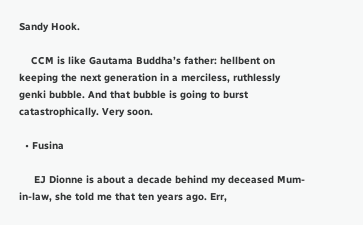Sandy Hook.

    CCM is like Gautama Buddha’s father: hellbent on keeping the next generation in a merciless, ruthlessly genki bubble. And that bubble is going to burst catastrophically. Very soon.

  • Fusina

     EJ Dionne is about a decade behind my deceased Mum-in-law, she told me that ten years ago. Err,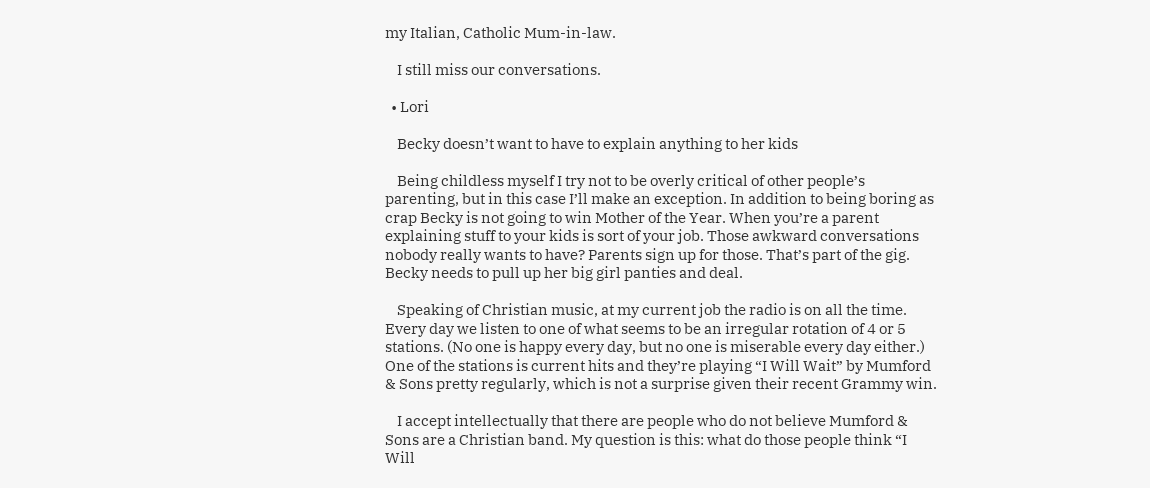my Italian, Catholic Mum-in-law.

    I still miss our conversations.

  • Lori

    Becky doesn’t want to have to explain anything to her kids

    Being childless myself I try not to be overly critical of other people’s parenting, but in this case I’ll make an exception. In addition to being boring as crap Becky is not going to win Mother of the Year. When you’re a parent explaining stuff to your kids is sort of your job. Those awkward conversations nobody really wants to have? Parents sign up for those. That’s part of the gig. Becky needs to pull up her big girl panties and deal.

    Speaking of Christian music, at my current job the radio is on all the time. Every day we listen to one of what seems to be an irregular rotation of 4 or 5 stations. (No one is happy every day, but no one is miserable every day either.) One of the stations is current hits and they’re playing “I Will Wait” by Mumford & Sons pretty regularly, which is not a surprise given their recent Grammy win.

    I accept intellectually that there are people who do not believe Mumford & Sons are a Christian band. My question is this: what do those people think “I Will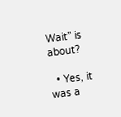Wait” is about?

  • Yes, it was a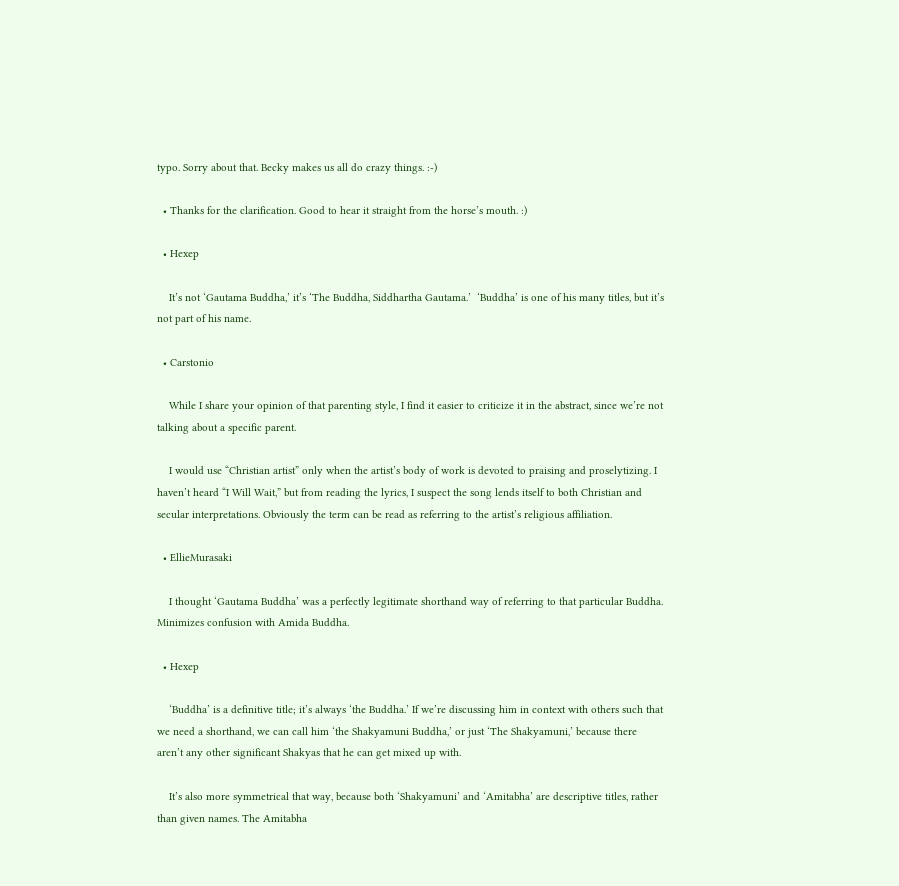typo. Sorry about that. Becky makes us all do crazy things. :-)

  • Thanks for the clarification. Good to hear it straight from the horse’s mouth. :)

  • Hexep

    It’s not ‘Gautama Buddha,’ it’s ‘The Buddha, Siddhartha Gautama.’  ‘Buddha’ is one of his many titles, but it’s not part of his name.

  • Carstonio

    While I share your opinion of that parenting style, I find it easier to criticize it in the abstract, since we’re not talking about a specific parent.

    I would use “Christian artist” only when the artist’s body of work is devoted to praising and proselytizing. I haven’t heard “I Will Wait,” but from reading the lyrics, I suspect the song lends itself to both Christian and secular interpretations. Obviously the term can be read as referring to the artist’s religious affiliation.

  • EllieMurasaki

    I thought ‘Gautama Buddha’ was a perfectly legitimate shorthand way of referring to that particular Buddha. Minimizes confusion with Amida Buddha.

  • Hexep

    ‘Buddha’ is a definitive title; it’s always ‘the Buddha.’ If we’re discussing him in context with others such that we need a shorthand, we can call him ‘the Shakyamuni Buddha,’ or just ‘The Shakyamuni,’ because there aren’t any other significant Shakyas that he can get mixed up with.

    It’s also more symmetrical that way, because both ‘Shakyamuni’ and ‘Amitabha’ are descriptive titles, rather than given names. The Amitabha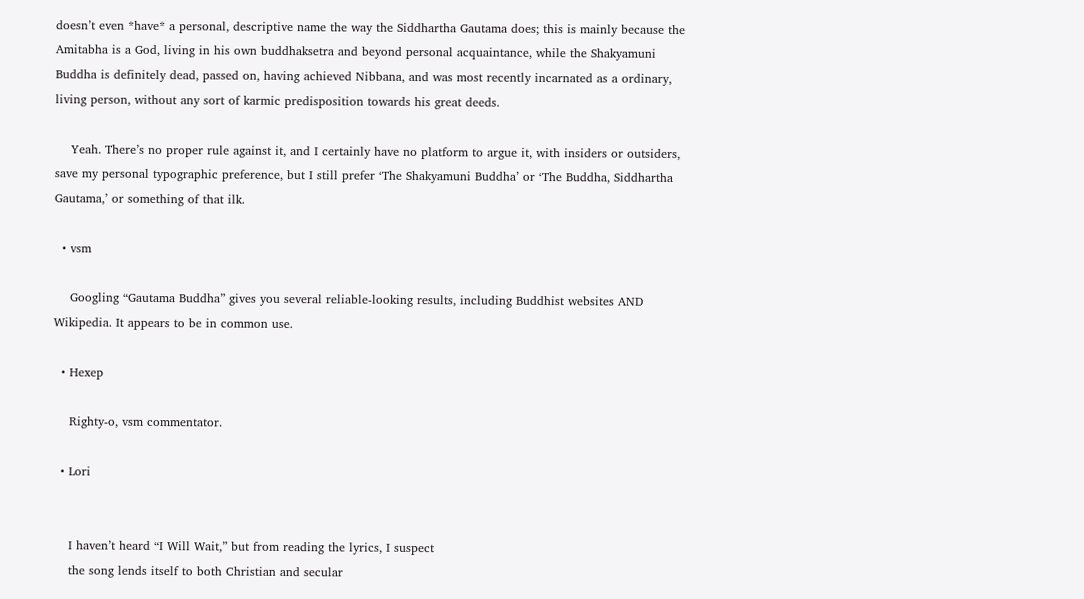doesn’t even *have* a personal, descriptive name the way the Siddhartha Gautama does; this is mainly because the Amitabha is a God, living in his own buddhaksetra and beyond personal acquaintance, while the Shakyamuni Buddha is definitely dead, passed on, having achieved Nibbana, and was most recently incarnated as a ordinary, living person, without any sort of karmic predisposition towards his great deeds.

    Yeah. There’s no proper rule against it, and I certainly have no platform to argue it, with insiders or outsiders, save my personal typographic preference, but I still prefer ‘The Shakyamuni Buddha’ or ‘The Buddha, Siddhartha Gautama,’ or something of that ilk.

  • vsm

    Googling “Gautama Buddha” gives you several reliable-looking results, including Buddhist websites AND Wikipedia. It appears to be in common use.

  • Hexep

    Righty-o, vsm commentator.

  • Lori


    I haven’t heard “I Will Wait,” but from reading the lyrics, I suspect
    the song lends itself to both Christian and secular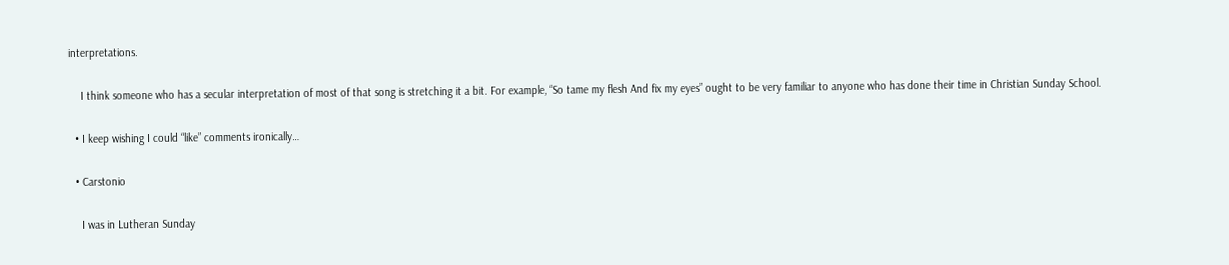interpretations.

    I think someone who has a secular interpretation of most of that song is stretching it a bit. For example, “So tame my flesh And fix my eyes” ought to be very familiar to anyone who has done their time in Christian Sunday School.

  • I keep wishing I could “like” comments ironically…

  • Carstonio

    I was in Lutheran Sunday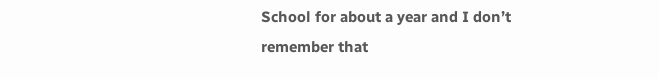School for about a year and I don’t remember that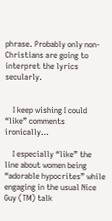phrase. Probably only non-Christians are going to interpret the lyrics secularly.


    I keep wishing I could “like” comments ironically…

    I especially “like” the line about women being “adorable hypocrites” while engaging in the usual Nice Guy (TM) talk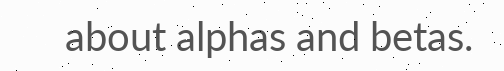about alphas and betas.